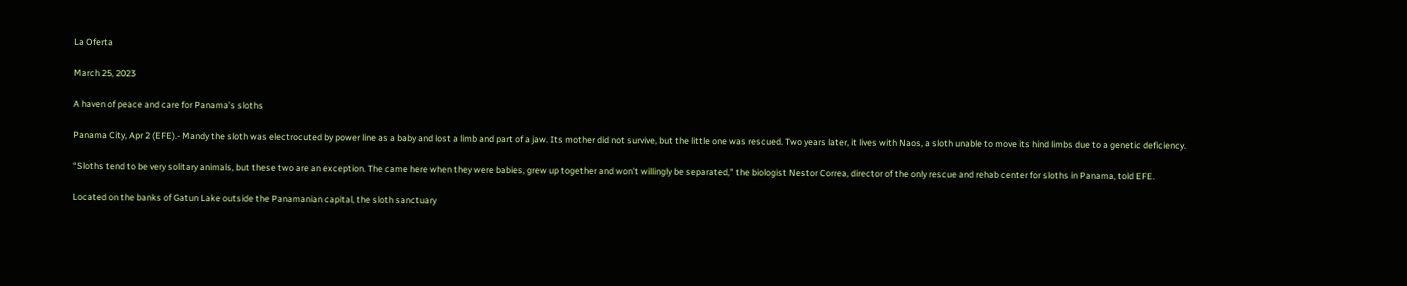La Oferta

March 25, 2023

A haven of peace and care for Panama’s sloths

Panama City, Apr 2 (EFE).- Mandy the sloth was electrocuted by power line as a baby and lost a limb and part of a jaw. Its mother did not survive, but the little one was rescued. Two years later, it lives with Naos, a sloth unable to move its hind limbs due to a genetic deficiency.

“Sloths tend to be very solitary animals, but these two are an exception. The came here when they were babies, grew up together and won’t willingly be separated,” the biologist Nestor Correa, director of the only rescue and rehab center for sloths in Panama, told EFE.

Located on the banks of Gatun Lake outside the Panamanian capital, the sloth sanctuary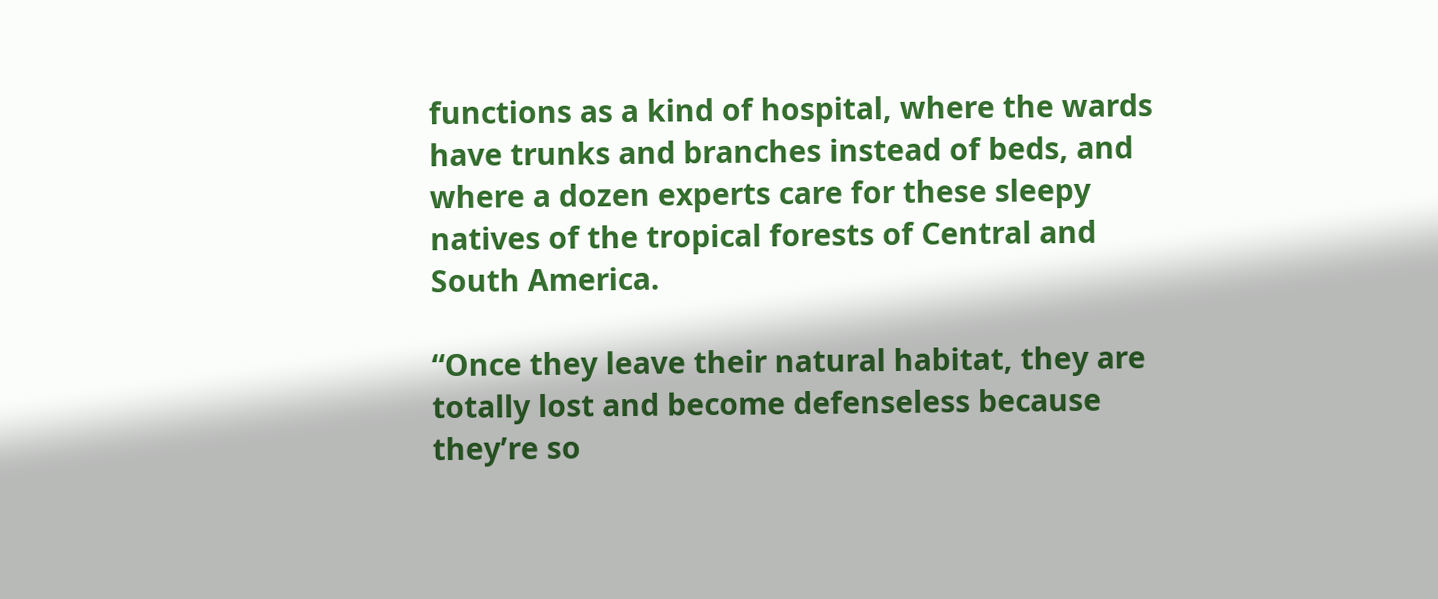functions as a kind of hospital, where the wards have trunks and branches instead of beds, and where a dozen experts care for these sleepy natives of the tropical forests of Central and South America.

“Once they leave their natural habitat, they are totally lost and become defenseless because they’re so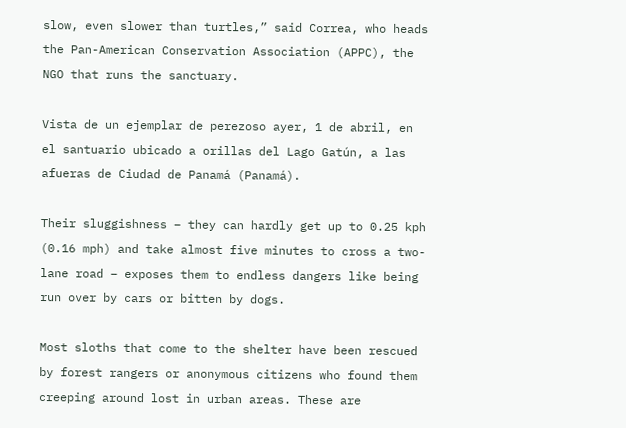slow, even slower than turtles,” said Correa, who heads the Pan-American Conservation Association (APPC), the NGO that runs the sanctuary.

Vista de un ejemplar de perezoso ayer, 1 de abril, en el santuario ubicado a orillas del Lago Gatún, a las afueras de Ciudad de Panamá (Panamá).

Their sluggishness – they can hardly get up to 0.25 kph (0.16 mph) and take almost five minutes to cross a two-lane road – exposes them to endless dangers like being run over by cars or bitten by dogs.

Most sloths that come to the shelter have been rescued by forest rangers or anonymous citizens who found them creeping around lost in urban areas. These are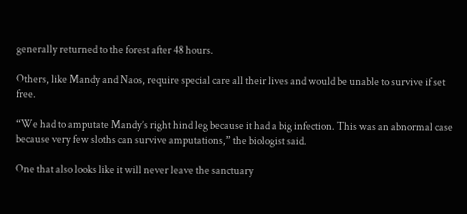generally returned to the forest after 48 hours.

Others, like Mandy and Naos, require special care all their lives and would be unable to survive if set free.

“We had to amputate Mandy’s right hind leg because it had a big infection. This was an abnormal case because very few sloths can survive amputations,” the biologist said.

One that also looks like it will never leave the sanctuary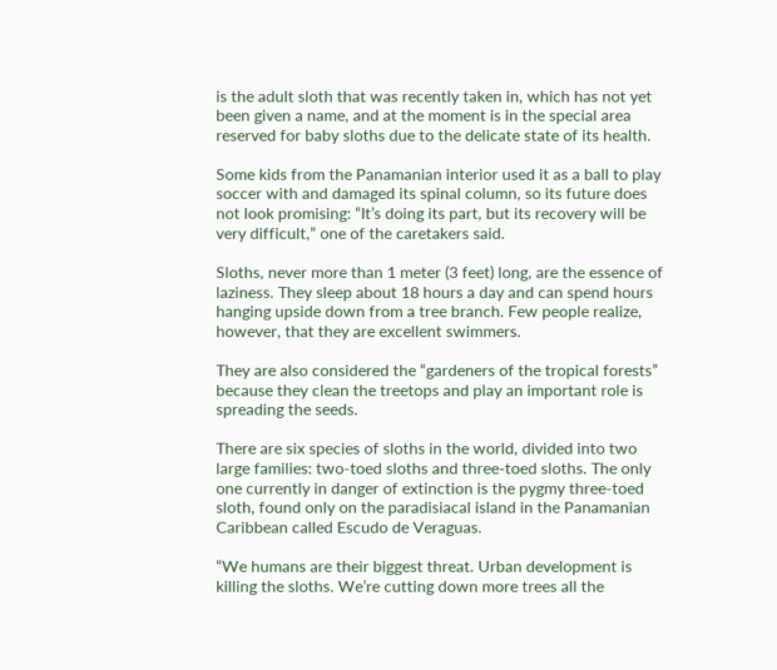is the adult sloth that was recently taken in, which has not yet been given a name, and at the moment is in the special area reserved for baby sloths due to the delicate state of its health.

Some kids from the Panamanian interior used it as a ball to play soccer with and damaged its spinal column, so its future does not look promising: “It’s doing its part, but its recovery will be very difficult,” one of the caretakers said.

Sloths, never more than 1 meter (3 feet) long, are the essence of laziness. They sleep about 18 hours a day and can spend hours hanging upside down from a tree branch. Few people realize, however, that they are excellent swimmers.

They are also considered the “gardeners of the tropical forests” because they clean the treetops and play an important role is spreading the seeds.

There are six species of sloths in the world, divided into two large families: two-toed sloths and three-toed sloths. The only one currently in danger of extinction is the pygmy three-toed sloth, found only on the paradisiacal island in the Panamanian Caribbean called Escudo de Veraguas.

“We humans are their biggest threat. Urban development is killing the sloths. We’re cutting down more trees all the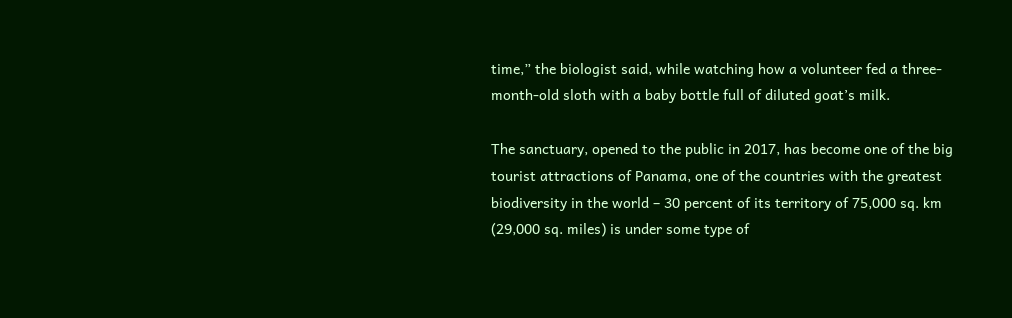time,” the biologist said, while watching how a volunteer fed a three-month-old sloth with a baby bottle full of diluted goat’s milk.

The sanctuary, opened to the public in 2017, has become one of the big tourist attractions of Panama, one of the countries with the greatest biodiversity in the world – 30 percent of its territory of 75,000 sq. km (29,000 sq. miles) is under some type of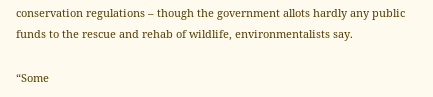conservation regulations – though the government allots hardly any public funds to the rescue and rehab of wildlife, environmentalists say.

“Some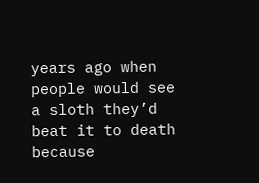years ago when people would see a sloth they’d beat it to death because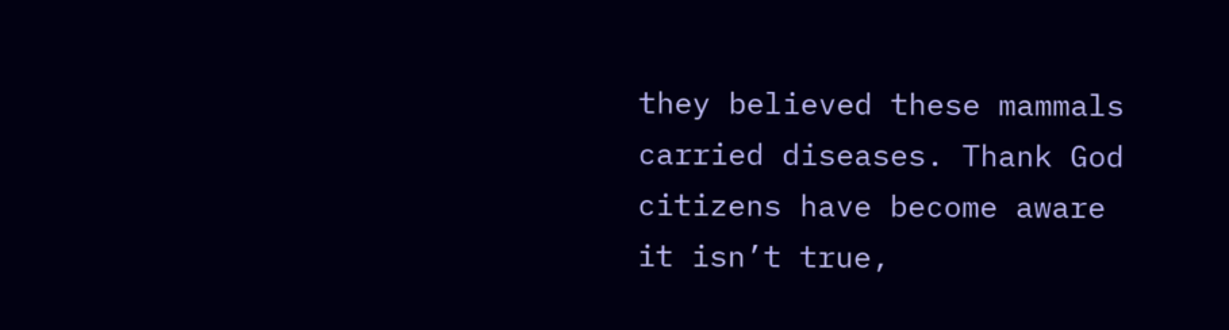they believed these mammals carried diseases. Thank God citizens have become aware it isn’t true,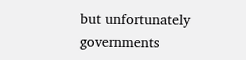but unfortunately governments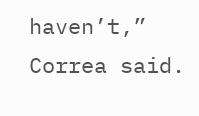haven’t,” Correa said.